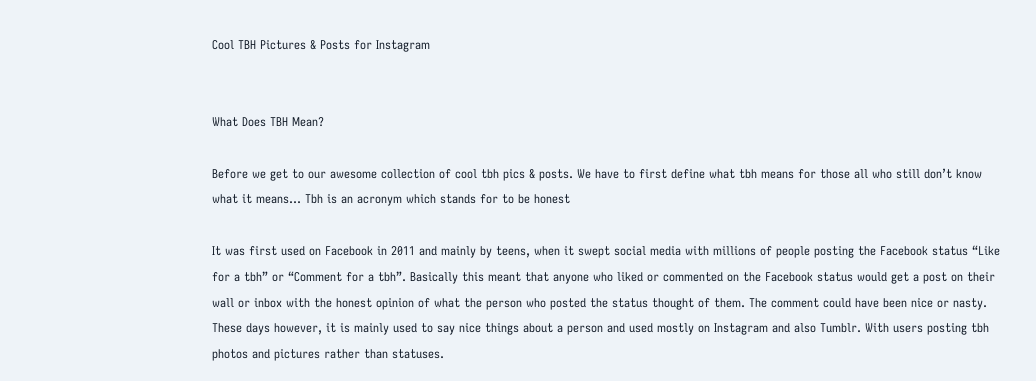Cool TBH Pictures & Posts for Instagram


What Does TBH Mean?

Before we get to our awesome collection of cool tbh pics & posts. We have to first define what tbh means for those all who still don’t know what it means… Tbh is an acronym which stands for to be honest

It was first used on Facebook in 2011 and mainly by teens, when it swept social media with millions of people posting the Facebook status “Like for a tbh” or “Comment for a tbh”. Basically this meant that anyone who liked or commented on the Facebook status would get a post on their wall or inbox with the honest opinion of what the person who posted the status thought of them. The comment could have been nice or nasty. These days however, it is mainly used to say nice things about a person and used mostly on Instagram and also Tumblr. With users posting tbh photos and pictures rather than statuses.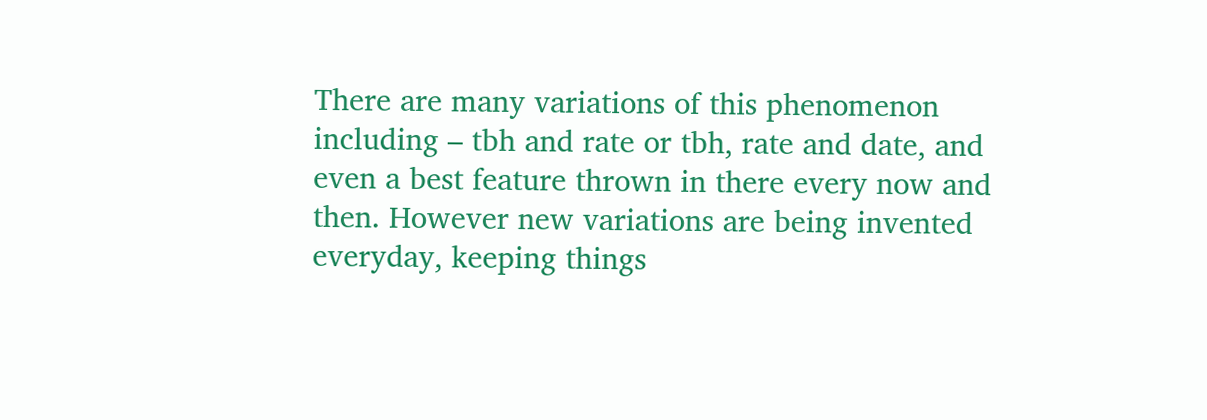There are many variations of this phenomenon including – tbh and rate or tbh, rate and date, and even a best feature thrown in there every now and then. However new variations are being invented everyday, keeping things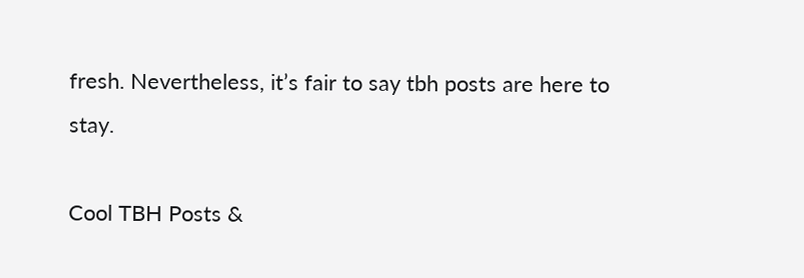fresh. Nevertheless, it’s fair to say tbh posts are here to stay.

Cool TBH Posts &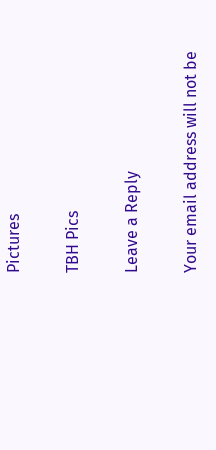Pictures

TBH Pics

Leave a Reply

Your email address will not be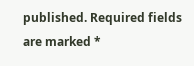published. Required fields are marked *